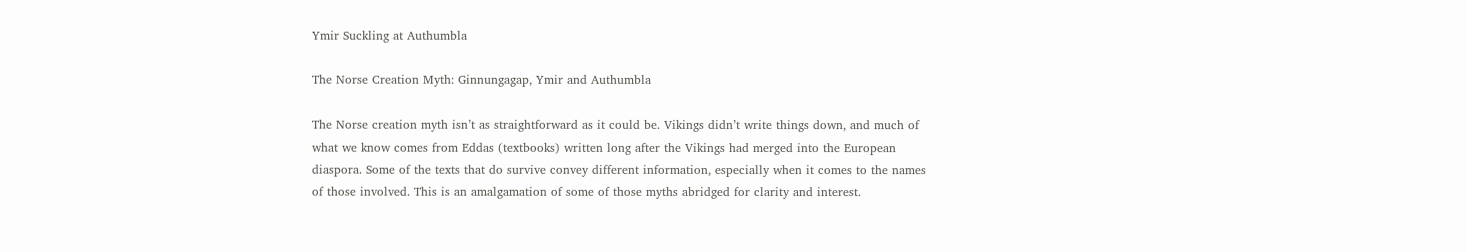Ymir Suckling at Authumbla

The Norse Creation Myth: Ginnungagap, Ymir and Authumbla

The Norse creation myth isn’t as straightforward as it could be. Vikings didn’t write things down, and much of what we know comes from Eddas (textbooks) written long after the Vikings had merged into the European diaspora. Some of the texts that do survive convey different information, especially when it comes to the names of those involved. This is an amalgamation of some of those myths abridged for clarity and interest.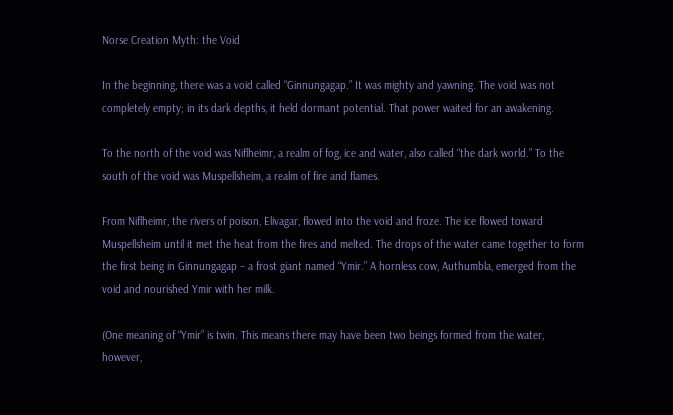Norse Creation Myth: the Void

In the beginning, there was a void called “Ginnungagap.” It was mighty and yawning. The void was not completely empty; in its dark depths, it held dormant potential. That power waited for an awakening.

To the north of the void was Niflheimr, a realm of fog, ice and water, also called “the dark world.” To the south of the void was Muspellsheim, a realm of fire and flames.

From Niflheimr, the rivers of poison, Elivagar, flowed into the void and froze. The ice flowed toward Muspellsheim until it met the heat from the fires and melted. The drops of the water came together to form the first being in Ginnungagap – a frost giant named “Ymir.” A hornless cow, Authumbla, emerged from the void and nourished Ymir with her milk.

(One meaning of “Ymir” is twin. This means there may have been two beings formed from the water, however,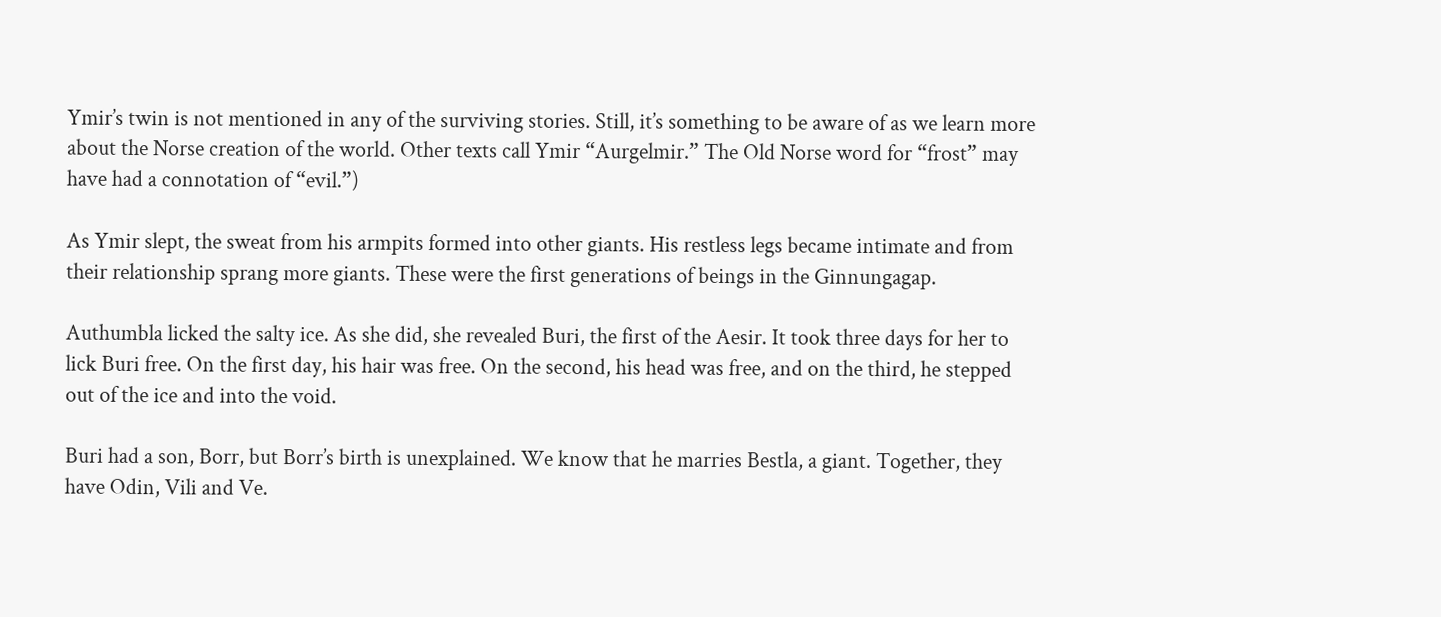Ymir’s twin is not mentioned in any of the surviving stories. Still, it’s something to be aware of as we learn more about the Norse creation of the world. Other texts call Ymir “Aurgelmir.” The Old Norse word for “frost” may have had a connotation of “evil.”)

As Ymir slept, the sweat from his armpits formed into other giants. His restless legs became intimate and from their relationship sprang more giants. These were the first generations of beings in the Ginnungagap.

Authumbla licked the salty ice. As she did, she revealed Buri, the first of the Aesir. It took three days for her to lick Buri free. On the first day, his hair was free. On the second, his head was free, and on the third, he stepped out of the ice and into the void.

Buri had a son, Borr, but Borr’s birth is unexplained. We know that he marries Bestla, a giant. Together, they have Odin, Vili and Ve.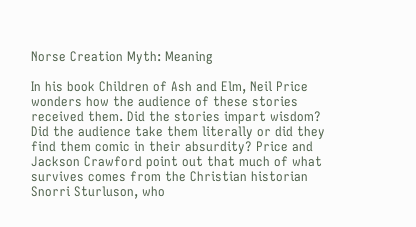Norse Creation Myth: Meaning

In his book Children of Ash and Elm, Neil Price wonders how the audience of these stories received them. Did the stories impart wisdom? Did the audience take them literally or did they find them comic in their absurdity? Price and Jackson Crawford point out that much of what survives comes from the Christian historian Snorri Sturluson, who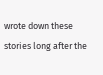wrote down these stories long after the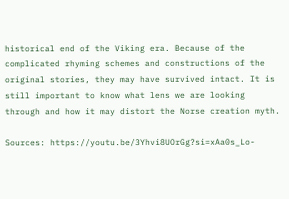historical end of the Viking era. Because of the complicated rhyming schemes and constructions of the original stories, they may have survived intact. It is still important to know what lens we are looking through and how it may distort the Norse creation myth.

Sources: https://youtu.be/3Yhvi8UOrGg?si=xAa0s_Lo-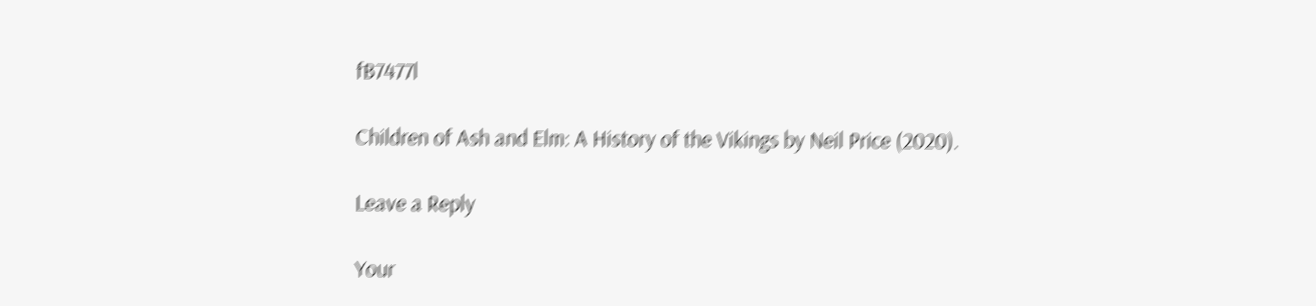fB7477l

Children of Ash and Elm: A History of the Vikings by Neil Price (2020).

Leave a Reply

Your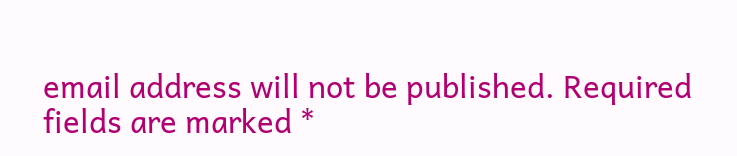email address will not be published. Required fields are marked *